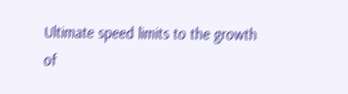Ultimate speed limits to the growth of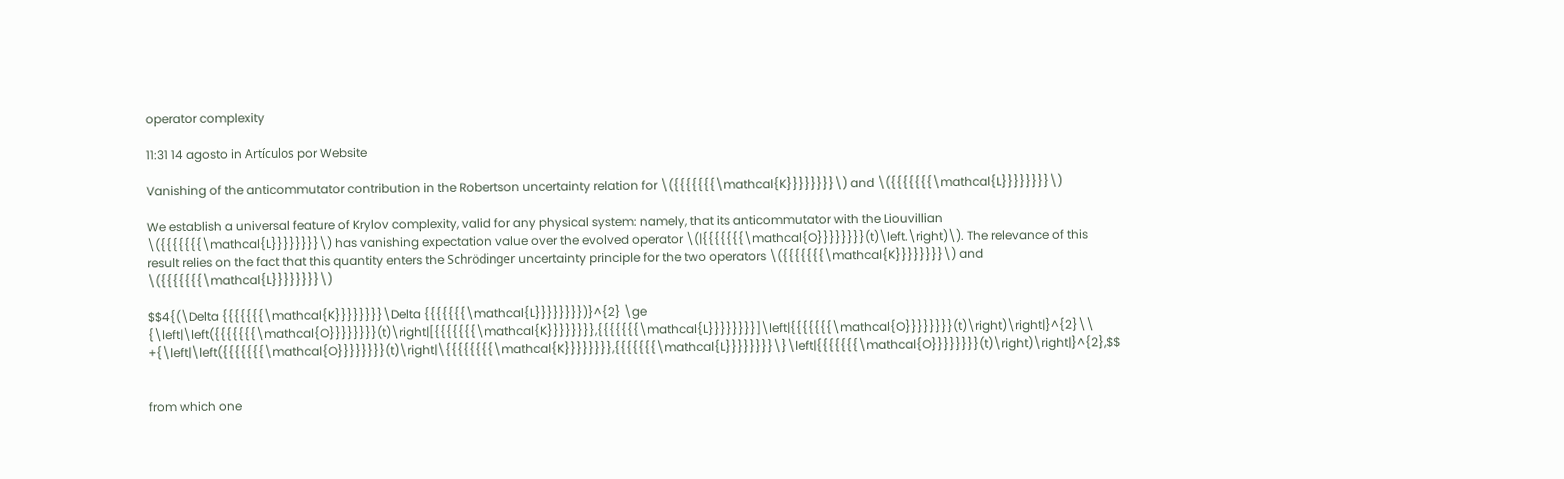operator complexity

11:31 14 agosto in Artículos por Website

Vanishing of the anticommutator contribution in the Robertson uncertainty relation for \({{{{{{{\mathcal{K}}}}}}}}\) and \({{{{{{{\mathcal{L}}}}}}}}\)

We establish a universal feature of Krylov complexity, valid for any physical system: namely, that its anticommutator with the Liouvillian \({{{{{{{\mathcal{L}}}}}}}}\) has vanishing expectation value over the evolved operator \(|{{{{{{{\mathcal{O}}}}}}}}(t)\left.\right)\). The relevance of this result relies on the fact that this quantity enters the Schrödinger uncertainty principle for the two operators \({{{{{{{\mathcal{K}}}}}}}}\) and \({{{{{{{\mathcal{L}}}}}}}}\)

$$4{(\Delta {{{{{{{\mathcal{K}}}}}}}}\Delta {{{{{{{\mathcal{L}}}}}}}})}^{2} \ge {\left|\left({{{{{{{\mathcal{O}}}}}}}}(t)\right|[{{{{{{{\mathcal{K}}}}}}}},{{{{{{{\mathcal{L}}}}}}}}]\left|{{{{{{{\mathcal{O}}}}}}}}(t)\right)\right|}^{2}\\ +{\left|\left({{{{{{{\mathcal{O}}}}}}}}(t)\right|\{{{{{{{{\mathcal{K}}}}}}}},{{{{{{{\mathcal{L}}}}}}}}\}\left|{{{{{{{\mathcal{O}}}}}}}}(t)\right)\right|}^{2},$$


from which one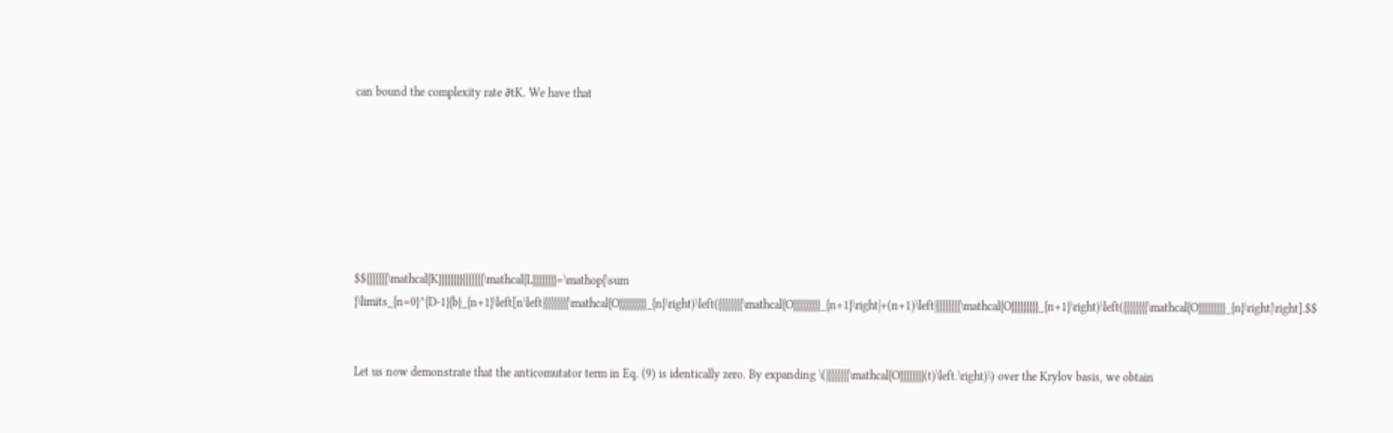can bound the complexity rate ∂tK. We have that







$${{{{{{{\mathcal{K}}}}}}}}{{{{{{{\mathcal{L}}}}}}}}=\mathop{\sum }\limits_{n=0}^{D-1}{b}_{n+1}\left[n\left|{{{{{{{{\mathcal{O}}}}}}}}}_{n}\right)\left({{{{{{{{\mathcal{O}}}}}}}}}_{n+1}\right|+(n+1)\left|{{{{{{{{\mathcal{O}}}}}}}}}_{n+1}\right)\left({{{{{{{{\mathcal{O}}}}}}}}}_{n}\right|\right].$$


Let us now demonstrate that the anticomutator term in Eq. (9) is identically zero. By expanding \(|{{{{{{{\mathcal{O}}}}}}}}(t)\left.\right)\) over the Krylov basis, we obtain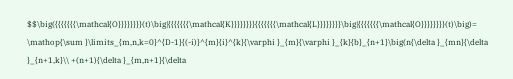$$\big({{{{{{{\mathcal{O}}}}}}}}(t)\big|{{{{{{{\mathcal{K}}}}}}}}{{{{{{{\mathcal{L}}}}}}}}\big|{{{{{{{\mathcal{O}}}}}}}}(t)\big)= \mathop{\sum }\limits_{m,n,k=0}^{D-1}{(-i)}^{m}{i}^{k}{\varphi }_{m}{\varphi }_{k}{b}_{n+1}\big(n{\delta }_{mn}{\delta }_{n+1,k}\\ +(n+1){\delta }_{m,n+1}{\delta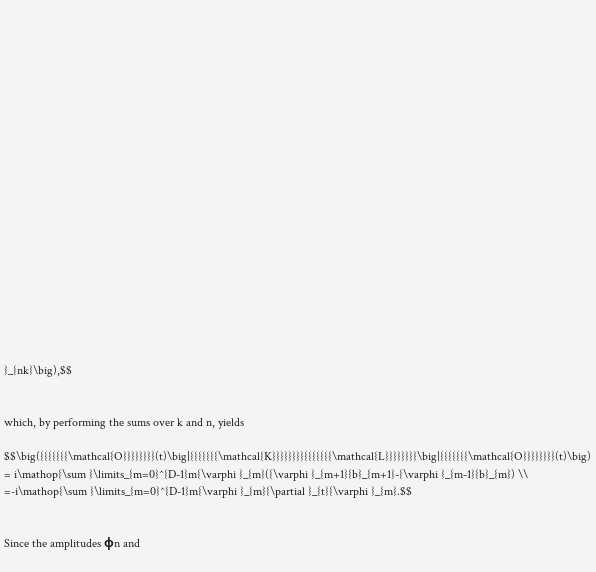}_{nk}\big),$$


which, by performing the sums over k and n, yields

$$\big({{{{{{{\mathcal{O}}}}}}}}(t)\big|{{{{{{{\mathcal{K}}}}}}}}{{{{{{{\mathcal{L}}}}}}}}\big|{{{{{{{\mathcal{O}}}}}}}}(t)\big) = i\mathop{\sum }\limits_{m=0}^{D-1}m{\varphi }_{m}({\varphi }_{m+1}{b}_{m+1}-{\varphi }_{m-1}{b}_{m}) \\ =-i\mathop{\sum }\limits_{m=0}^{D-1}m{\varphi }_{m}{\partial }_{t}{\varphi }_{m}.$$


Since the amplitudes φn and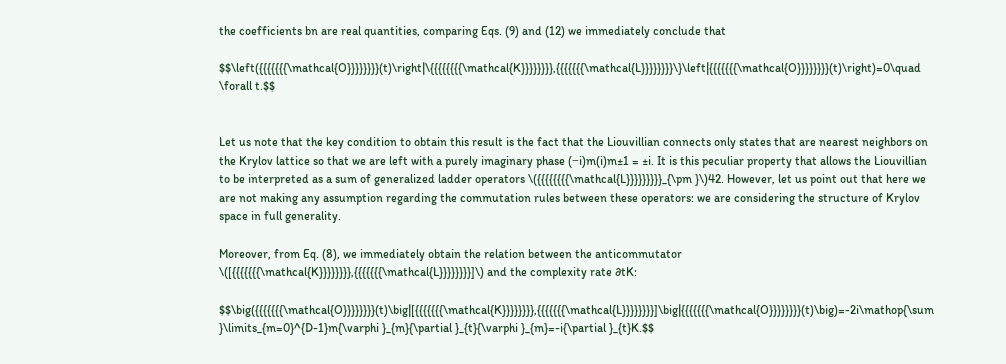the coefficients bn are real quantities, comparing Eqs. (9) and (12) we immediately conclude that

$$\left({{{{{{{\mathcal{O}}}}}}}}(t)\right|\{{{{{{{{\mathcal{K}}}}}}}},{{{{{{{\mathcal{L}}}}}}}}\}\left|{{{{{{{\mathcal{O}}}}}}}}(t)\right)=0\quad \forall t.$$


Let us note that the key condition to obtain this result is the fact that the Liouvillian connects only states that are nearest neighbors on the Krylov lattice so that we are left with a purely imaginary phase (−i)m(i)m±1 = ±i. It is this peculiar property that allows the Liouvillian to be interpreted as a sum of generalized ladder operators \({{{{{{{{\mathcal{L}}}}}}}}}_{\pm }\)42. However, let us point out that here we are not making any assumption regarding the commutation rules between these operators: we are considering the structure of Krylov space in full generality.

Moreover, from Eq. (8), we immediately obtain the relation between the anticommutator \([{{{{{{{\mathcal{K}}}}}}}},{{{{{{{\mathcal{L}}}}}}}}]\) and the complexity rate ∂tK:

$$\big({{{{{{{\mathcal{O}}}}}}}}(t)\big|[{{{{{{{\mathcal{K}}}}}}}},{{{{{{{\mathcal{L}}}}}}}}]\big|{{{{{{{\mathcal{O}}}}}}}}(t)\big)=-2i\mathop{\sum }\limits_{m=0}^{D-1}m{\varphi }_{m}{\partial }_{t}{\varphi }_{m}=-i{\partial }_{t}K.$$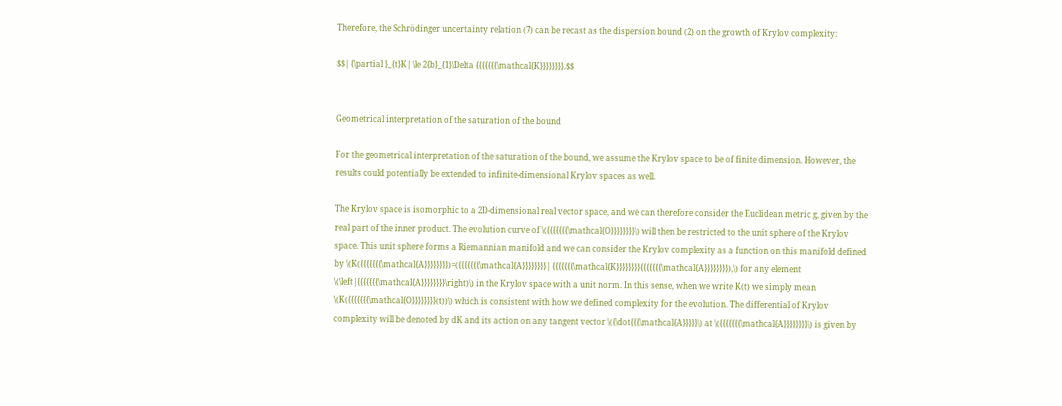Therefore, the Schrödinger uncertainty relation (7) can be recast as the dispersion bound (2) on the growth of Krylov complexity:

$$| {\partial }_{t}K| \le 2{b}_{1}\Delta {{{{{{{\mathcal{K}}}}}}}}.$$


Geometrical interpretation of the saturation of the bound

For the geometrical interpretation of the saturation of the bound, we assume the Krylov space to be of finite dimension. However, the results could potentially be extended to infinite-dimensional Krylov spaces as well.

The Krylov space is isomorphic to a 2D-dimensional real vector space, and we can therefore consider the Euclidean metric g, given by the real part of the inner product. The evolution curve of \({{{{{{{\mathcal{O}}}}}}}}\) will then be restricted to the unit sphere of the Krylov space. This unit sphere forms a Riemannian manifold and we can consider the Krylov complexity as a function on this manifold defined by \(K({{{{{{{\mathcal{A}}}}}}}})=({{{{{{{\mathcal{A}}}}}}}}| {{{{{{{\mathcal{K}}}}}}}}{{{{{{{\mathcal{A}}}}}}}}),\) for any element \(\left|{{{{{{{\mathcal{A}}}}}}}}\right)\) in the Krylov space with a unit norm. In this sense, when we write K(t) we simply mean \(K({{{{{{{\mathcal{O}}}}}}}}(t))\) which is consistent with how we defined complexity for the evolution. The differential of Krylov complexity will be denoted by dK and its action on any tangent vector \({\dot{{{\mathcal{A}}}}}\) at \({{{{{{{\mathcal{A}}}}}}}}\) is given by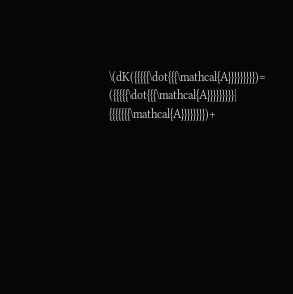\(dK({{{{{\dot{{{\mathcal{A}}}}}}}}})= ({{{{{\dot{{{\mathcal{A}}}}}}}}}| {{{{{{{\mathcal{A}}}}}}}})+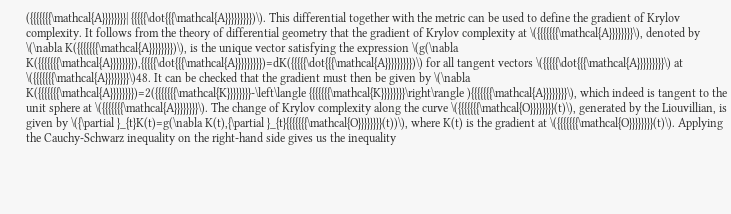({{{{{{{\mathcal{A}}}}}}}}| {{{{{\dot{{{\mathcal{A}}}}}}}}})\). This differential together with the metric can be used to define the gradient of Krylov complexity. It follows from the theory of differential geometry that the gradient of Krylov complexity at \({{{{{{{\mathcal{A}}}}}}}}\), denoted by \(\nabla K({{{{{{{\mathcal{A}}}}}}}})\), is the unique vector satisfying the expression \(g(\nabla K({{{{{{{\mathcal{A}}}}}}}}),{{{{{\dot{{{\mathcal{A}}}}}}}}})=dK({{{{{\dot{{{\mathcal{A}}}}}}}}})\) for all tangent vectors \({{{{{\dot{{{\mathcal{A}}}}}}}}}\) at \({{{{{{{\mathcal{A}}}}}}}}\)48. It can be checked that the gradient must then be given by \(\nabla K({{{{{{{\mathcal{A}}}}}}}})=2({{{{{{{\mathcal{K}}}}}}}}-\left\langle {{{{{{{\mathcal{K}}}}}}}}\right\rangle ){{{{{{{\mathcal{A}}}}}}}}\), which indeed is tangent to the unit sphere at \({{{{{{{\mathcal{A}}}}}}}}\). The change of Krylov complexity along the curve \({{{{{{{\mathcal{O}}}}}}}}(t)\), generated by the Liouvillian, is given by \({\partial }_{t}K(t)=g(\nabla K(t),{\partial }_{t}{{{{{{{\mathcal{O}}}}}}}}(t))\), where K(t) is the gradient at \({{{{{{{\mathcal{O}}}}}}}}(t)\). Applying the Cauchy-Schwarz inequality on the right-hand side gives us the inequality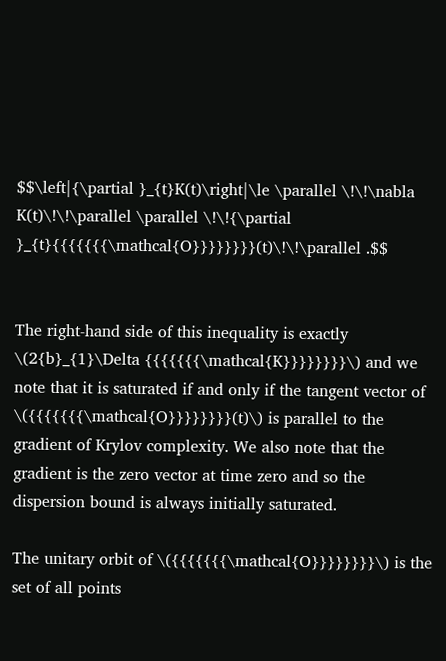$$\left|{\partial }_{t}K(t)\right|\le \parallel \!\!\nabla K(t)\!\!\parallel \parallel \!\!{\partial }_{t}{{{{{{{\mathcal{O}}}}}}}}(t)\!\!\parallel .$$


The right-hand side of this inequality is exactly \(2{b}_{1}\Delta {{{{{{{\mathcal{K}}}}}}}}\) and we note that it is saturated if and only if the tangent vector of \({{{{{{{\mathcal{O}}}}}}}}(t)\) is parallel to the gradient of Krylov complexity. We also note that the gradient is the zero vector at time zero and so the dispersion bound is always initially saturated.

The unitary orbit of \({{{{{{{\mathcal{O}}}}}}}}\) is the set of all points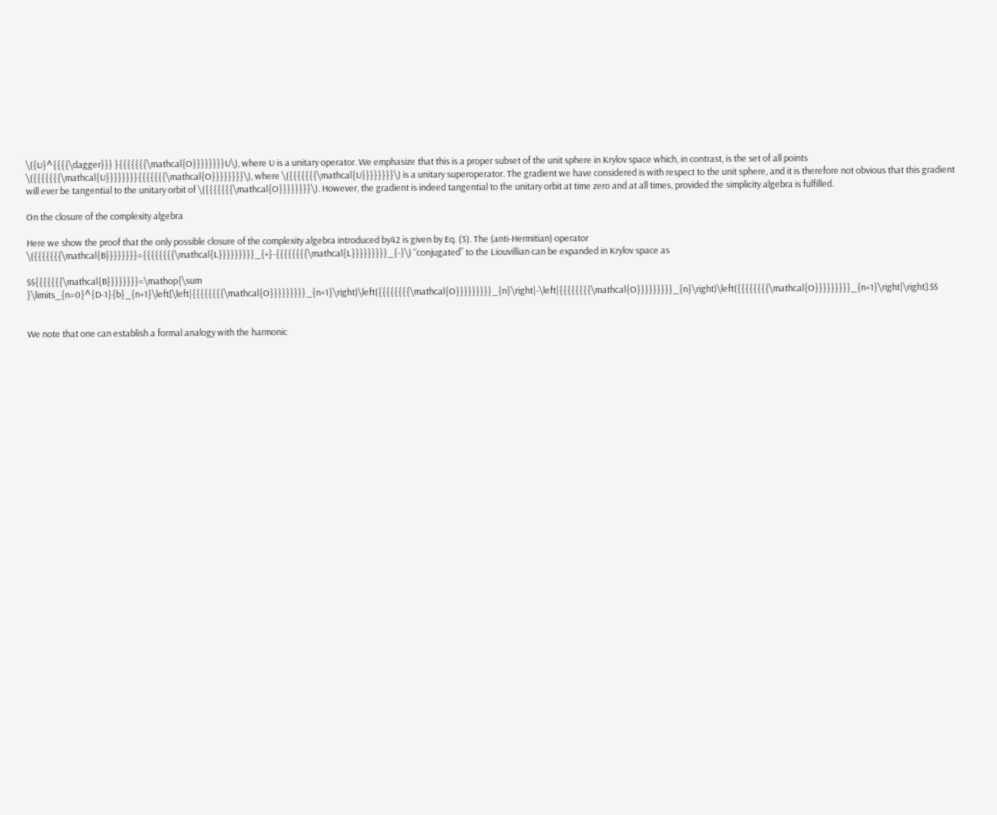\({U}^{{{{\dagger}}} }{{{{{{{\mathcal{O}}}}}}}}U\), where U is a unitary operator. We emphasize that this is a proper subset of the unit sphere in Krylov space which, in contrast, is the set of all points \({{{{{{{\mathcal{U}}}}}}}}{{{{{{{\mathcal{O}}}}}}}}\), where \({{{{{{{\mathcal{U}}}}}}}}\) is a unitary superoperator. The gradient we have considered is with respect to the unit sphere, and it is therefore not obvious that this gradient will ever be tangential to the unitary orbit of \({{{{{{{\mathcal{O}}}}}}}}\). However, the gradient is indeed tangential to the unitary orbit at time zero and at all times, provided the simplicity algebra is fulfilled.

On the closure of the complexity algebra

Here we show the proof that the only possible closure of the complexity algebra introduced by42 is given by Eq. (3). The (anti-Hermitian) operator \({{{{{{{\mathcal{B}}}}}}}}={{{{{{{{\mathcal{L}}}}}}}}}_{+}-{{{{{{{{\mathcal{L}}}}}}}}}_{-}\) “conjugated” to the Liouvillian can be expanded in Krylov space as

$${{{{{{{\mathcal{B}}}}}}}}=\mathop{\sum }\limits_{n=0}^{D-1}{b}_{n+1}\left[\left|{{{{{{{{\mathcal{O}}}}}}}}}_{n+1}\right)\left({{{{{{{{\mathcal{O}}}}}}}}}_{n}\right|-\left|{{{{{{{{\mathcal{O}}}}}}}}}_{n}\right)\left({{{{{{{{\mathcal{O}}}}}}}}}_{n+1}\right|\right].$$


We note that one can establish a formal analogy with the harmonic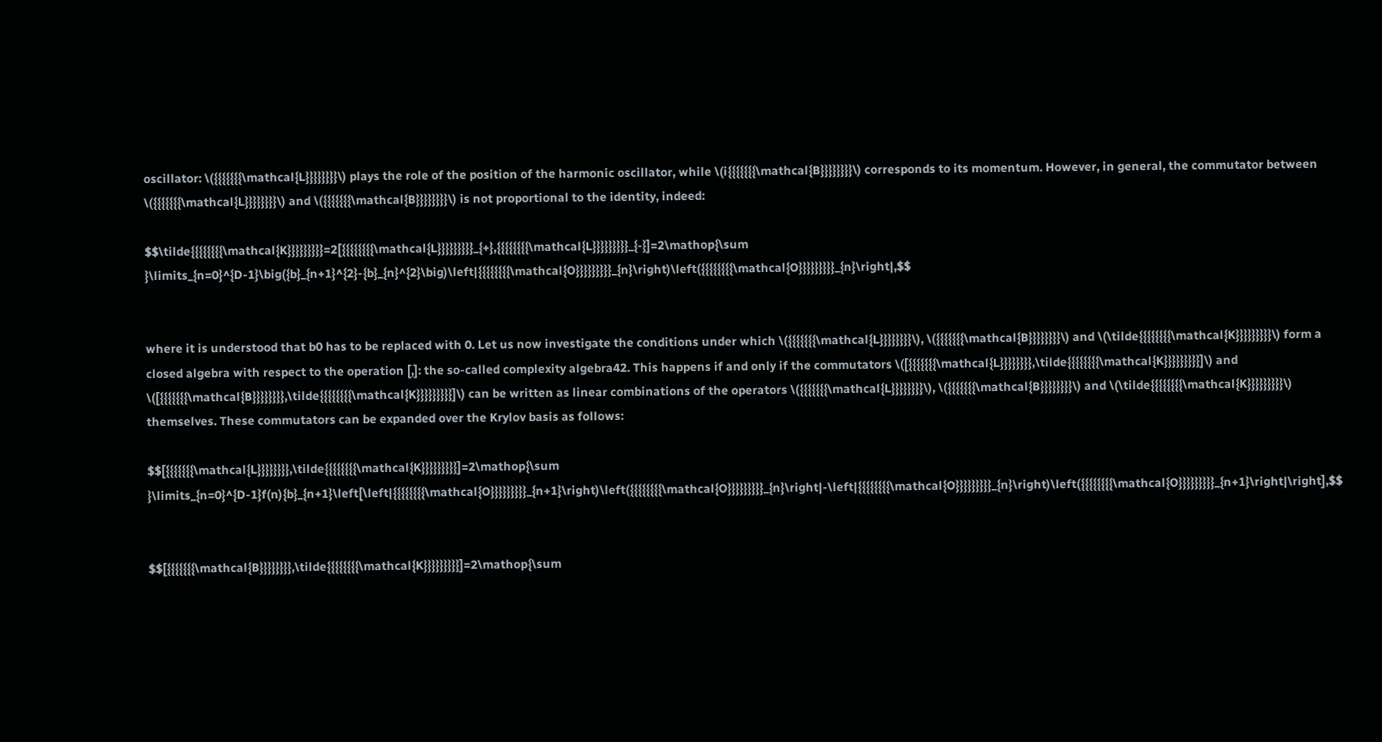oscillator: \({{{{{{{\mathcal{L}}}}}}}}\) plays the role of the position of the harmonic oscillator, while \(i{{{{{{{\mathcal{B}}}}}}}}\) corresponds to its momentum. However, in general, the commutator between \({{{{{{{\mathcal{L}}}}}}}}\) and \({{{{{{{\mathcal{B}}}}}}}}\) is not proportional to the identity, indeed:

$$\tilde{{{{{{{{\mathcal{K}}}}}}}}}=2[{{{{{{{{\mathcal{L}}}}}}}}}_{+},{{{{{{{{\mathcal{L}}}}}}}}}_{-}]=2\mathop{\sum }\limits_{n=0}^{D-1}\big({b}_{n+1}^{2}-{b}_{n}^{2}\big)\left|{{{{{{{{\mathcal{O}}}}}}}}}_{n}\right)\left({{{{{{{{\mathcal{O}}}}}}}}}_{n}\right|,$$


where it is understood that b0 has to be replaced with 0. Let us now investigate the conditions under which \({{{{{{{\mathcal{L}}}}}}}}\), \({{{{{{{\mathcal{B}}}}}}}}\) and \(\tilde{{{{{{{{\mathcal{K}}}}}}}}}\) form a closed algebra with respect to the operation [,]: the so-called complexity algebra42. This happens if and only if the commutators \([{{{{{{{\mathcal{L}}}}}}}},\tilde{{{{{{{{\mathcal{K}}}}}}}}}]\) and \([{{{{{{{\mathcal{B}}}}}}}},\tilde{{{{{{{{\mathcal{K}}}}}}}}}]\) can be written as linear combinations of the operators \({{{{{{{\mathcal{L}}}}}}}}\), \({{{{{{{\mathcal{B}}}}}}}}\) and \(\tilde{{{{{{{{\mathcal{K}}}}}}}}}\) themselves. These commutators can be expanded over the Krylov basis as follows:

$$[{{{{{{{\mathcal{L}}}}}}}},\tilde{{{{{{{{\mathcal{K}}}}}}}}}]=2\mathop{\sum }\limits_{n=0}^{D-1}f(n){b}_{n+1}\left[\left|{{{{{{{{\mathcal{O}}}}}}}}}_{n+1}\right)\left({{{{{{{{\mathcal{O}}}}}}}}}_{n}\right|-\left|{{{{{{{{\mathcal{O}}}}}}}}}_{n}\right)\left({{{{{{{{\mathcal{O}}}}}}}}}_{n+1}\right|\right],$$


$$[{{{{{{{\mathcal{B}}}}}}}},\tilde{{{{{{{{\mathcal{K}}}}}}}}}]=2\mathop{\sum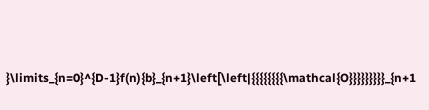}\limits_{n=0}^{D-1}f(n){b}_{n+1}\left[\left|{{{{{{{{\mathcal{O}}}}}}}}}_{n+1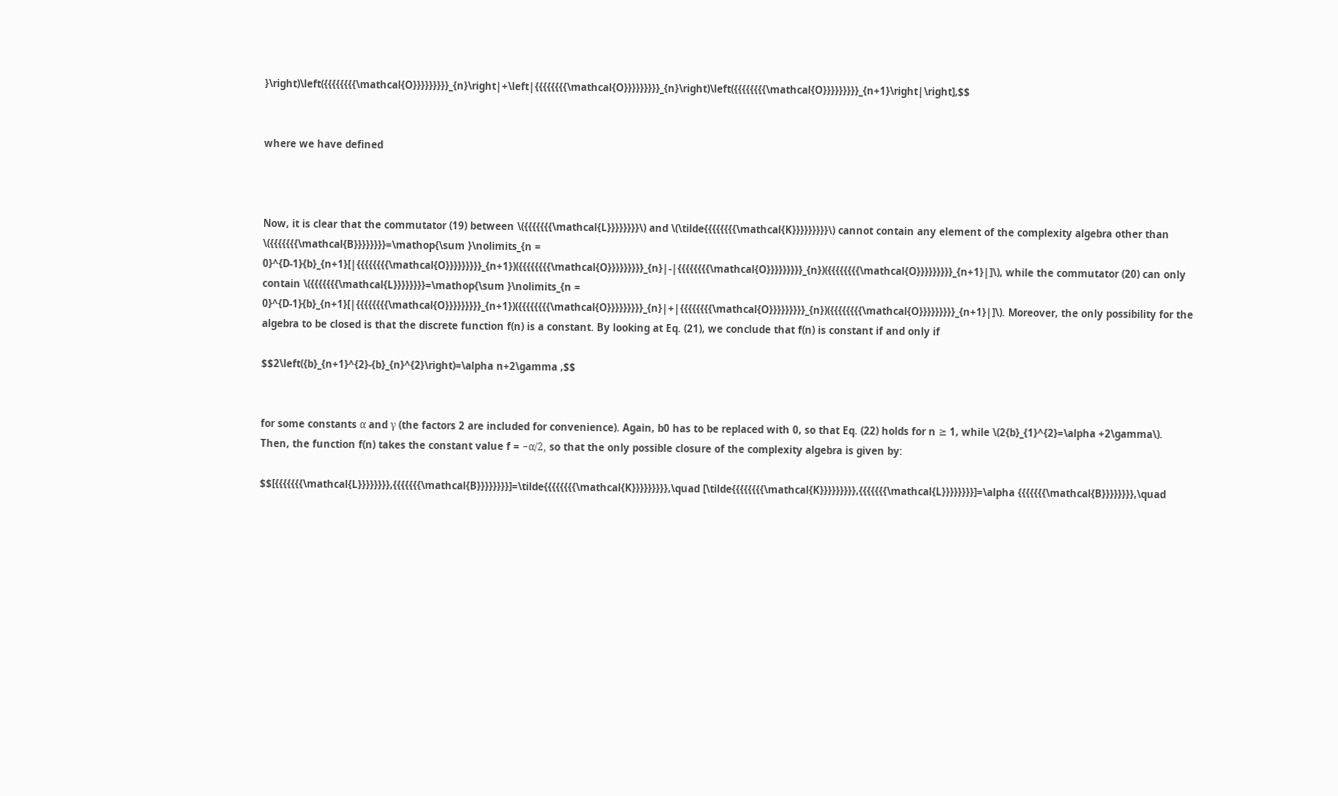}\right)\left({{{{{{{{\mathcal{O}}}}}}}}}_{n}\right|+\left|{{{{{{{{\mathcal{O}}}}}}}}}_{n}\right)\left({{{{{{{{\mathcal{O}}}}}}}}}_{n+1}\right|\right],$$


where we have defined



Now, it is clear that the commutator (19) between \({{{{{{{\mathcal{L}}}}}}}}\) and \(\tilde{{{{{{{{\mathcal{K}}}}}}}}}\) cannot contain any element of the complexity algebra other than \({{{{{{{\mathcal{B}}}}}}}}=\mathop{\sum }\nolimits_{n = 0}^{D-1}{b}_{n+1}[|{{{{{{{{\mathcal{O}}}}}}}}}_{n+1})({{{{{{{{\mathcal{O}}}}}}}}}_{n}|-|{{{{{{{{\mathcal{O}}}}}}}}}_{n})({{{{{{{{\mathcal{O}}}}}}}}}_{n+1}|]\), while the commutator (20) can only contain \({{{{{{{\mathcal{L}}}}}}}}=\mathop{\sum }\nolimits_{n = 0}^{D-1}{b}_{n+1}[|{{{{{{{{\mathcal{O}}}}}}}}}_{n+1})({{{{{{{{\mathcal{O}}}}}}}}}_{n}|+|{{{{{{{{\mathcal{O}}}}}}}}}_{n})({{{{{{{{\mathcal{O}}}}}}}}}_{n+1}|]\). Moreover, the only possibility for the algebra to be closed is that the discrete function f(n) is a constant. By looking at Eq. (21), we conclude that f(n) is constant if and only if

$$2\left({b}_{n+1}^{2}-{b}_{n}^{2}\right)=\alpha n+2\gamma ,$$


for some constants α and γ (the factors 2 are included for convenience). Again, b0 has to be replaced with 0, so that Eq. (22) holds for n ≥ 1, while \(2{b}_{1}^{2}=\alpha +2\gamma\). Then, the function f(n) takes the constant value f = −α/2, so that the only possible closure of the complexity algebra is given by:

$$[{{{{{{{\mathcal{L}}}}}}}},{{{{{{{\mathcal{B}}}}}}}}]=\tilde{{{{{{{{\mathcal{K}}}}}}}}},\quad [\tilde{{{{{{{{\mathcal{K}}}}}}}}},{{{{{{{\mathcal{L}}}}}}}}]=\alpha {{{{{{{\mathcal{B}}}}}}}},\quad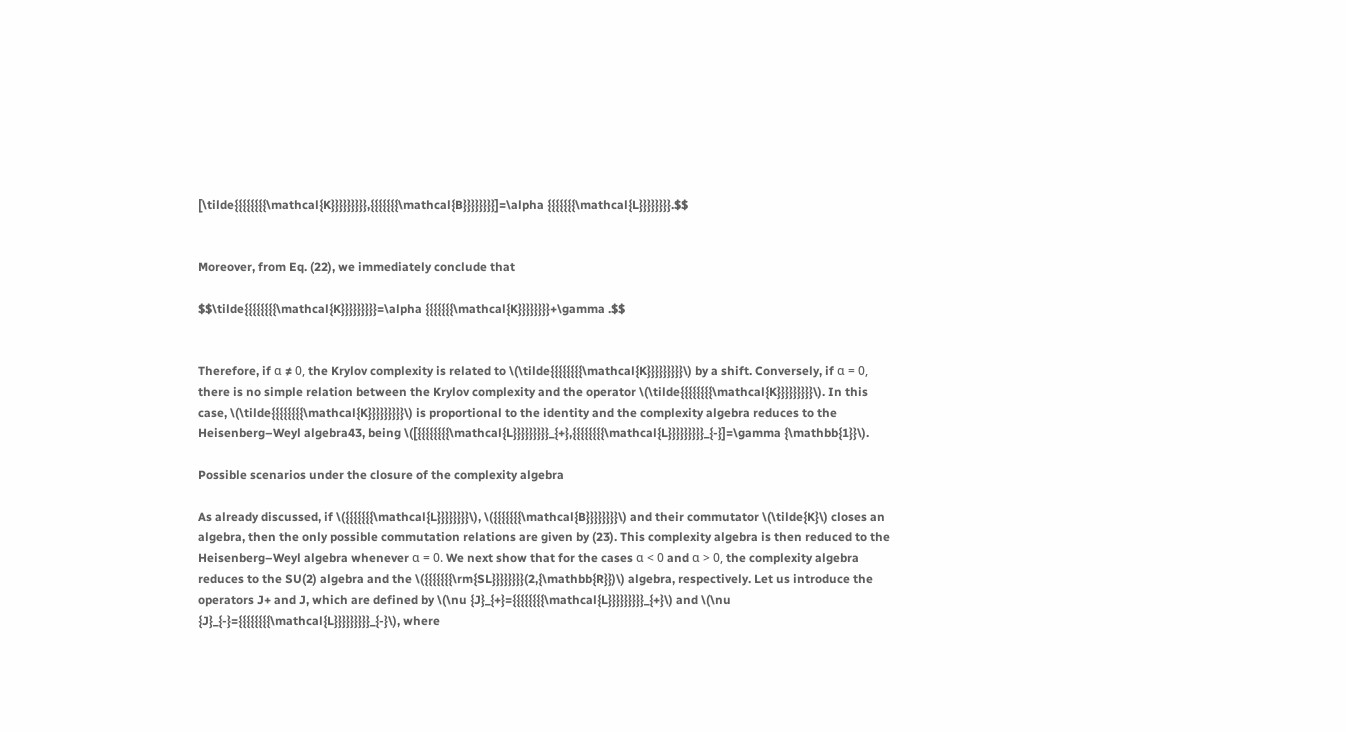[\tilde{{{{{{{{\mathcal{K}}}}}}}}},{{{{{{{\mathcal{B}}}}}}}}]=\alpha {{{{{{{\mathcal{L}}}}}}}}.$$


Moreover, from Eq. (22), we immediately conclude that

$$\tilde{{{{{{{{\mathcal{K}}}}}}}}}=\alpha {{{{{{{\mathcal{K}}}}}}}}+\gamma .$$


Therefore, if α ≠ 0, the Krylov complexity is related to \(\tilde{{{{{{{{\mathcal{K}}}}}}}}}\) by a shift. Conversely, if α = 0, there is no simple relation between the Krylov complexity and the operator \(\tilde{{{{{{{{\mathcal{K}}}}}}}}}\). In this case, \(\tilde{{{{{{{{\mathcal{K}}}}}}}}}\) is proportional to the identity and the complexity algebra reduces to the Heisenberg–Weyl algebra43, being \([{{{{{{{{\mathcal{L}}}}}}}}}_{+},{{{{{{{{\mathcal{L}}}}}}}}}_{-}]=\gamma {\mathbb{1}}\).

Possible scenarios under the closure of the complexity algebra

As already discussed, if \({{{{{{{\mathcal{L}}}}}}}}\), \({{{{{{{\mathcal{B}}}}}}}}\) and their commutator \(\tilde{K}\) closes an algebra, then the only possible commutation relations are given by (23). This complexity algebra is then reduced to the Heisenberg–Weyl algebra whenever α = 0. We next show that for the cases α < 0 and α > 0, the complexity algebra reduces to the SU(2) algebra and the \({{{{{{{\rm{SL}}}}}}}}(2,{\mathbb{R}})\) algebra, respectively. Let us introduce the operators J+ and J, which are defined by \(\nu {J}_{+}={{{{{{{{\mathcal{L}}}}}}}}}_{+}\) and \(\nu {J}_{-}={{{{{{{{\mathcal{L}}}}}}}}}_{-}\), where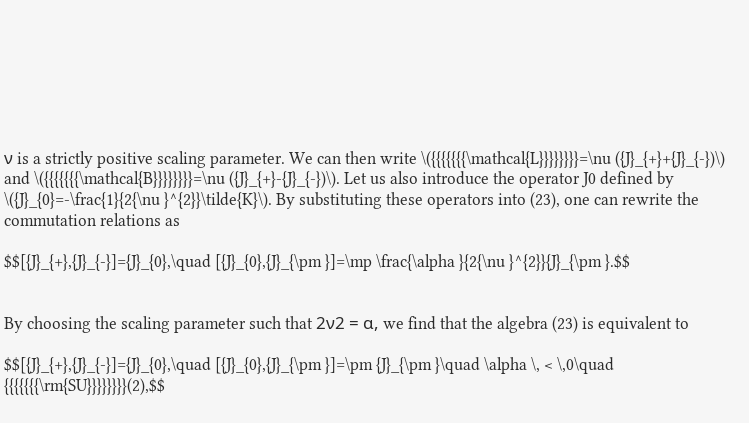ν is a strictly positive scaling parameter. We can then write \({{{{{{{\mathcal{L}}}}}}}}=\nu ({J}_{+}+{J}_{-})\) and \({{{{{{{\mathcal{B}}}}}}}}=\nu ({J}_{+}-{J}_{-})\). Let us also introduce the operator J0 defined by \({J}_{0}=-\frac{1}{2{\nu }^{2}}\tilde{K}\). By substituting these operators into (23), one can rewrite the commutation relations as

$$[{J}_{+},{J}_{-}]={J}_{0},\quad [{J}_{0},{J}_{\pm }]=\mp \frac{\alpha }{2{\nu }^{2}}{J}_{\pm }.$$


By choosing the scaling parameter such that 2ν2 = α, we find that the algebra (23) is equivalent to

$$[{J}_{+},{J}_{-}]={J}_{0},\quad [{J}_{0},{J}_{\pm }]=\pm {J}_{\pm }\quad \alpha \, < \,0\quad {{{{{{{\rm{SU}}}}}}}}(2),$$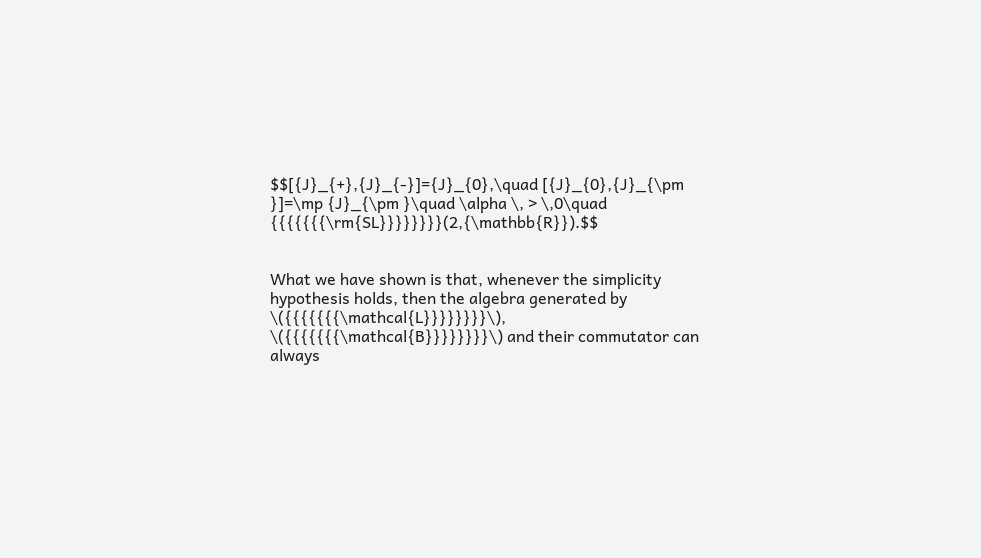$$[{J}_{+},{J}_{-}]={J}_{0},\quad [{J}_{0},{J}_{\pm }]=\mp {J}_{\pm }\quad \alpha \, > \,0\quad {{{{{{{\rm{SL}}}}}}}}(2,{\mathbb{R}}).$$


What we have shown is that, whenever the simplicity hypothesis holds, then the algebra generated by \({{{{{{{\mathcal{L}}}}}}}}\), \({{{{{{{\mathcal{B}}}}}}}}\) and their commutator can always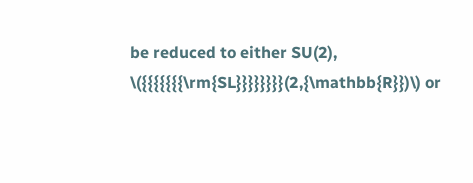be reduced to either SU(2), \({{{{{{{\rm{SL}}}}}}}}(2,{\mathbb{R}})\) or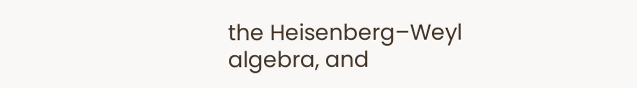the Heisenberg–Weyl algebra, and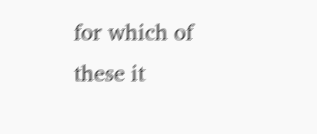for which of these it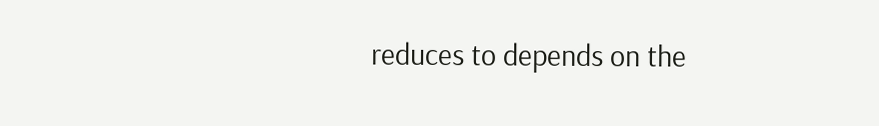reduces to depends on the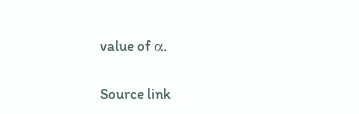value of α.

Source link